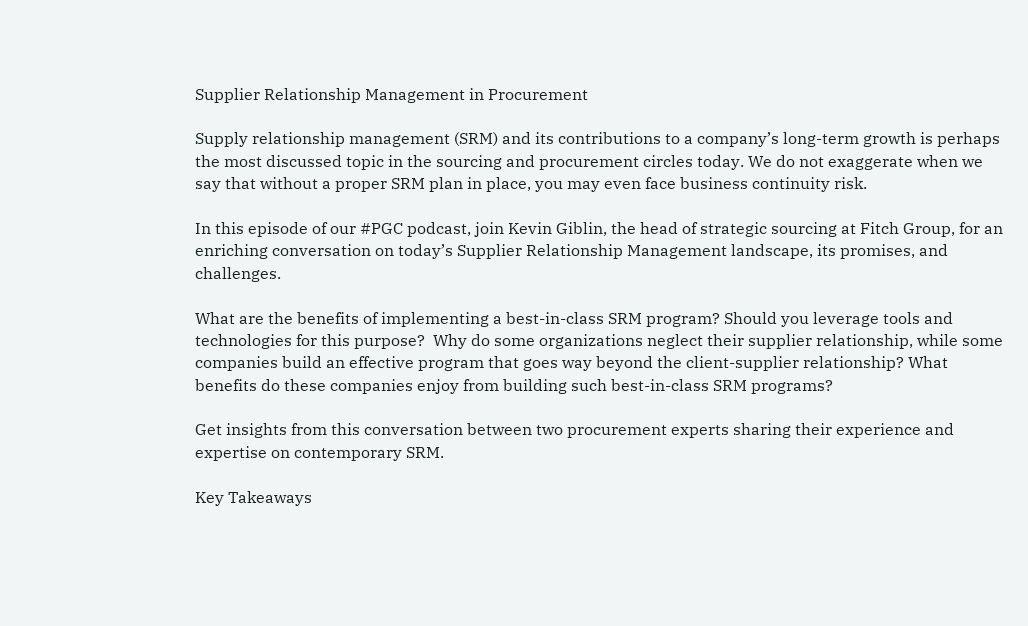Supplier Relationship Management in Procurement

Supply relationship management (SRM) and its contributions to a company’s long-term growth is perhaps the most discussed topic in the sourcing and procurement circles today. We do not exaggerate when we say that without a proper SRM plan in place, you may even face business continuity risk.

In this episode of our #PGC podcast, join Kevin Giblin, the head of strategic sourcing at Fitch Group, for an enriching conversation on today’s Supplier Relationship Management landscape, its promises, and challenges.

What are the benefits of implementing a best-in-class SRM program? Should you leverage tools and technologies for this purpose?  Why do some organizations neglect their supplier relationship, while some companies build an effective program that goes way beyond the client-supplier relationship? What benefits do these companies enjoy from building such best-in-class SRM programs?

Get insights from this conversation between two procurement experts sharing their experience and expertise on contemporary SRM.

Key Takeaways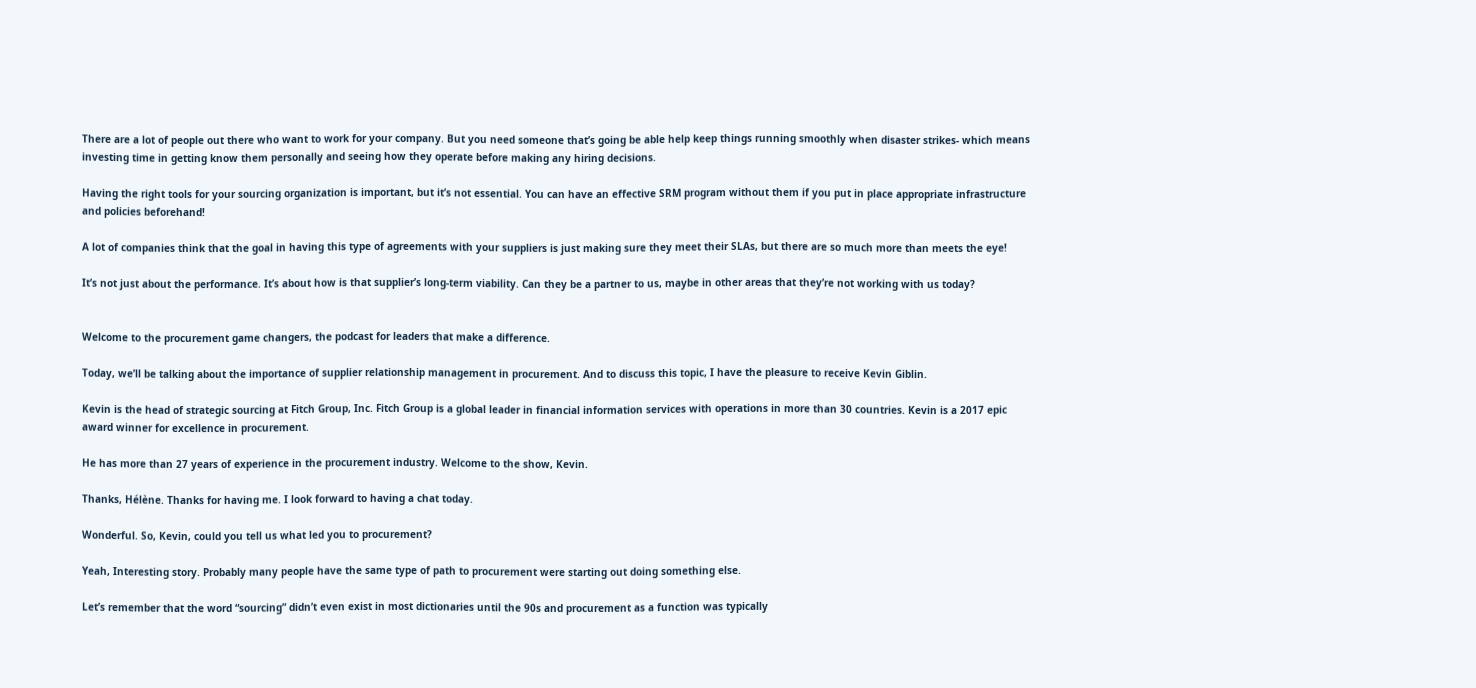There are a lot of people out there who want to work for your company. But you need someone that’s going be able help keep things running smoothly when disaster strikes- which means investing time in getting know them personally and seeing how they operate before making any hiring decisions.

Having the right tools for your sourcing organization is important, but it’s not essential. You can have an effective SRM program without them if you put in place appropriate infrastructure and policies beforehand!

A lot of companies think that the goal in having this type of agreements with your suppliers is just making sure they meet their SLAs, but there are so much more than meets the eye!

It’s not just about the performance. It’s about how is that supplier’s long-term viability. Can they be a partner to us, maybe in other areas that they’re not working with us today?


Welcome to the procurement game changers, the podcast for leaders that make a difference.

Today, we’ll be talking about the importance of supplier relationship management in procurement. And to discuss this topic, I have the pleasure to receive Kevin Giblin.

Kevin is the head of strategic sourcing at Fitch Group, Inc. Fitch Group is a global leader in financial information services with operations in more than 30 countries. Kevin is a 2017 epic award winner for excellence in procurement.

He has more than 27 years of experience in the procurement industry. Welcome to the show, Kevin.

Thanks, Hélène. Thanks for having me. I look forward to having a chat today.

Wonderful. So, Kevin, could you tell us what led you to procurement?

Yeah, Interesting story. Probably many people have the same type of path to procurement were starting out doing something else.

Let’s remember that the word “sourcing” didn’t even exist in most dictionaries until the 90s and procurement as a function was typically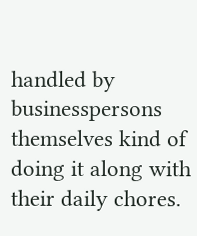handled by businesspersons themselves kind of doing it along with their daily chores.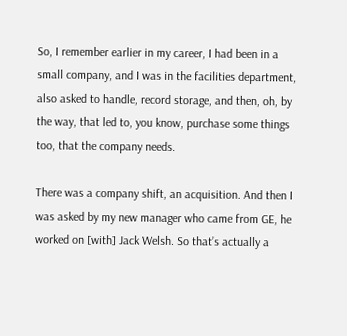So, I remember earlier in my career, I had been in a small company, and I was in the facilities department, also asked to handle, record storage, and then, oh, by the way, that led to, you know, purchase some things too, that the company needs.

There was a company shift, an acquisition. And then I was asked by my new manager who came from GE, he worked on [with] Jack Welsh. So that’s actually a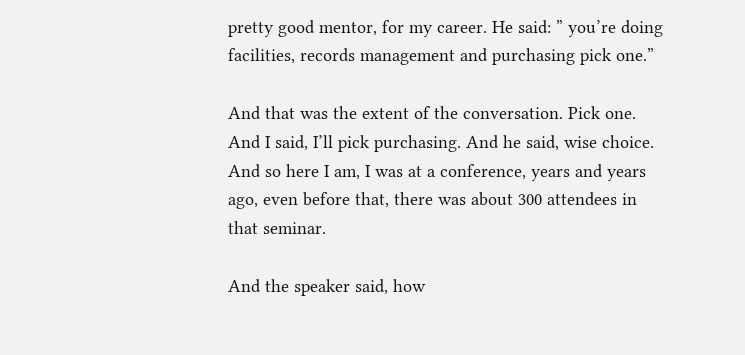pretty good mentor, for my career. He said: ” you’re doing facilities, records management and purchasing pick one.”

And that was the extent of the conversation. Pick one. And I said, I’ll pick purchasing. And he said, wise choice. And so here I am, I was at a conference, years and years ago, even before that, there was about 300 attendees in that seminar.

And the speaker said, how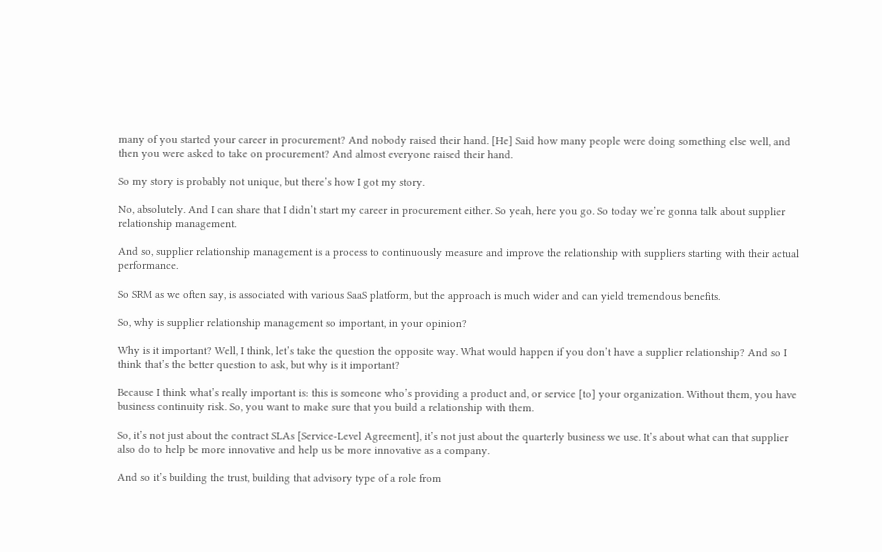many of you started your career in procurement? And nobody raised their hand. [He] Said how many people were doing something else well, and then you were asked to take on procurement? And almost everyone raised their hand.

So my story is probably not unique, but there’s how I got my story.

No, absolutely. And I can share that I didn’t start my career in procurement either. So yeah, here you go. So today we’re gonna talk about supplier relationship management.

And so, supplier relationship management is a process to continuously measure and improve the relationship with suppliers starting with their actual performance.

So SRM as we often say, is associated with various SaaS platform, but the approach is much wider and can yield tremendous benefits.

So, why is supplier relationship management so important, in your opinion?

Why is it important? Well, I think, let’s take the question the opposite way. What would happen if you don’t have a supplier relationship? And so I think that’s the better question to ask, but why is it important?

Because I think what’s really important is: this is someone who’s providing a product and, or service [to] your organization. Without them, you have business continuity risk. So, you want to make sure that you build a relationship with them.

So, it’s not just about the contract SLAs [Service-Level Agreement], it’s not just about the quarterly business we use. It’s about what can that supplier also do to help be more innovative and help us be more innovative as a company.

And so it’s building the trust, building that advisory type of a role from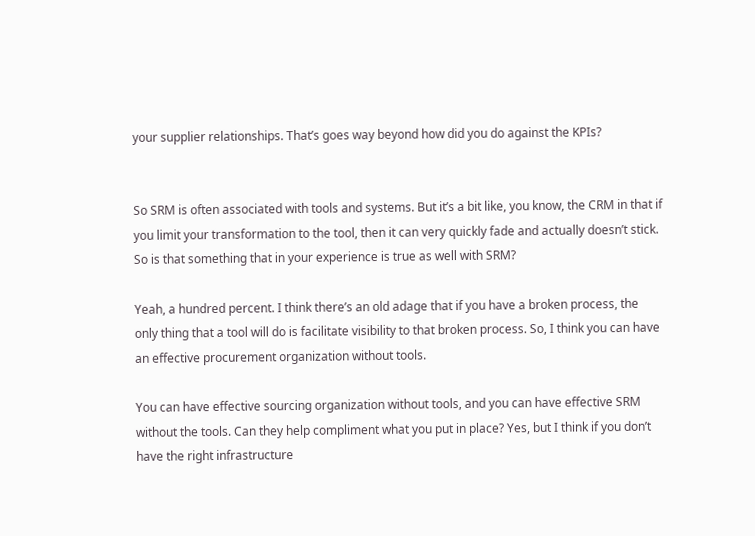your supplier relationships. That’s goes way beyond how did you do against the KPIs?


So SRM is often associated with tools and systems. But it’s a bit like, you know, the CRM in that if you limit your transformation to the tool, then it can very quickly fade and actually doesn’t stick. So is that something that in your experience is true as well with SRM?

Yeah, a hundred percent. I think there’s an old adage that if you have a broken process, the only thing that a tool will do is facilitate visibility to that broken process. So, I think you can have an effective procurement organization without tools.

You can have effective sourcing organization without tools, and you can have effective SRM without the tools. Can they help compliment what you put in place? Yes, but I think if you don’t have the right infrastructure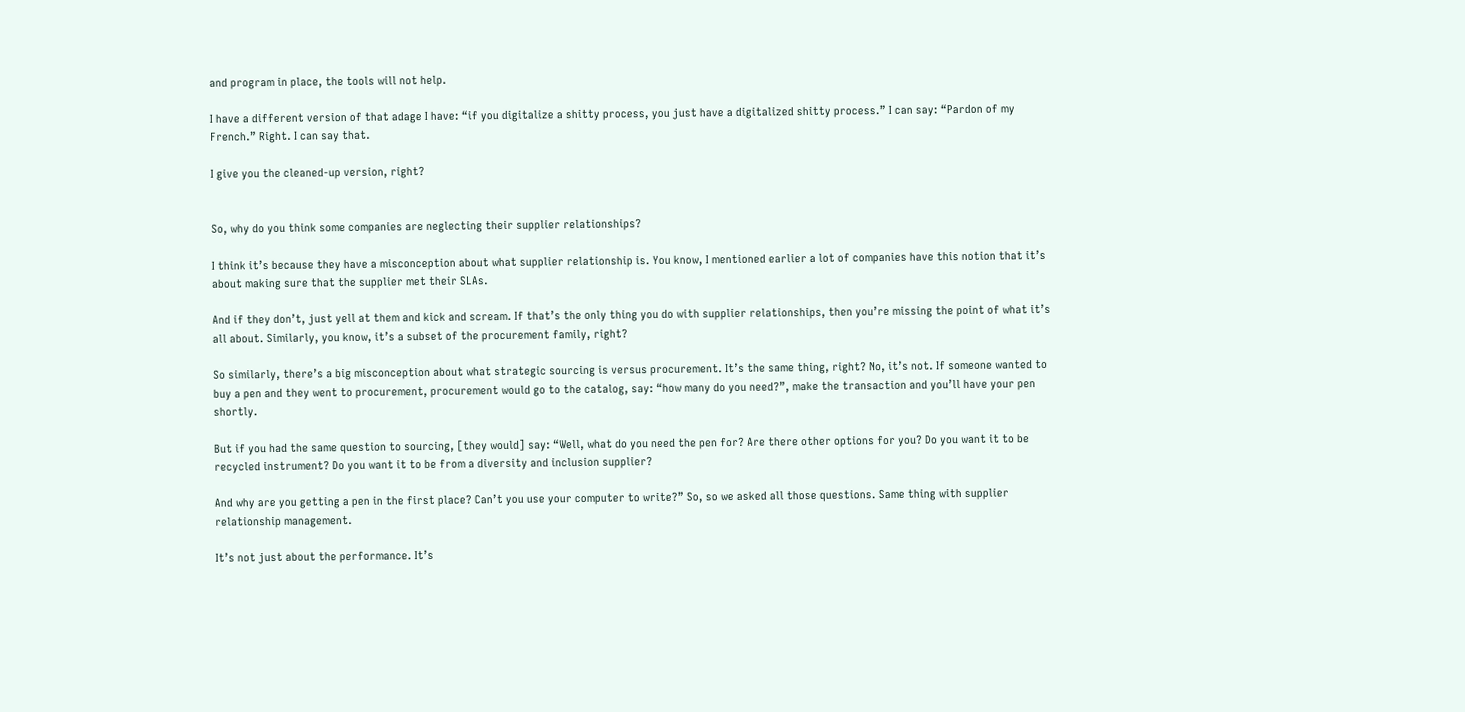and program in place, the tools will not help.

I have a different version of that adage I have: “if you digitalize a shitty process, you just have a digitalized shitty process.” I can say: “Pardon of my French.” Right. I can say that.

I give you the cleaned-up version, right?


So, why do you think some companies are neglecting their supplier relationships?

I think it’s because they have a misconception about what supplier relationship is. You know, I mentioned earlier a lot of companies have this notion that it’s about making sure that the supplier met their SLAs.

And if they don’t, just yell at them and kick and scream. If that’s the only thing you do with supplier relationships, then you’re missing the point of what it’s all about. Similarly, you know, it’s a subset of the procurement family, right?

So similarly, there’s a big misconception about what strategic sourcing is versus procurement. It’s the same thing, right? No, it’s not. If someone wanted to buy a pen and they went to procurement, procurement would go to the catalog, say: “how many do you need?”, make the transaction and you’ll have your pen shortly.

But if you had the same question to sourcing, [they would] say: “Well, what do you need the pen for? Are there other options for you? Do you want it to be recycled instrument? Do you want it to be from a diversity and inclusion supplier?

And why are you getting a pen in the first place? Can’t you use your computer to write?” So, so we asked all those questions. Same thing with supplier relationship management.

It’s not just about the performance. It’s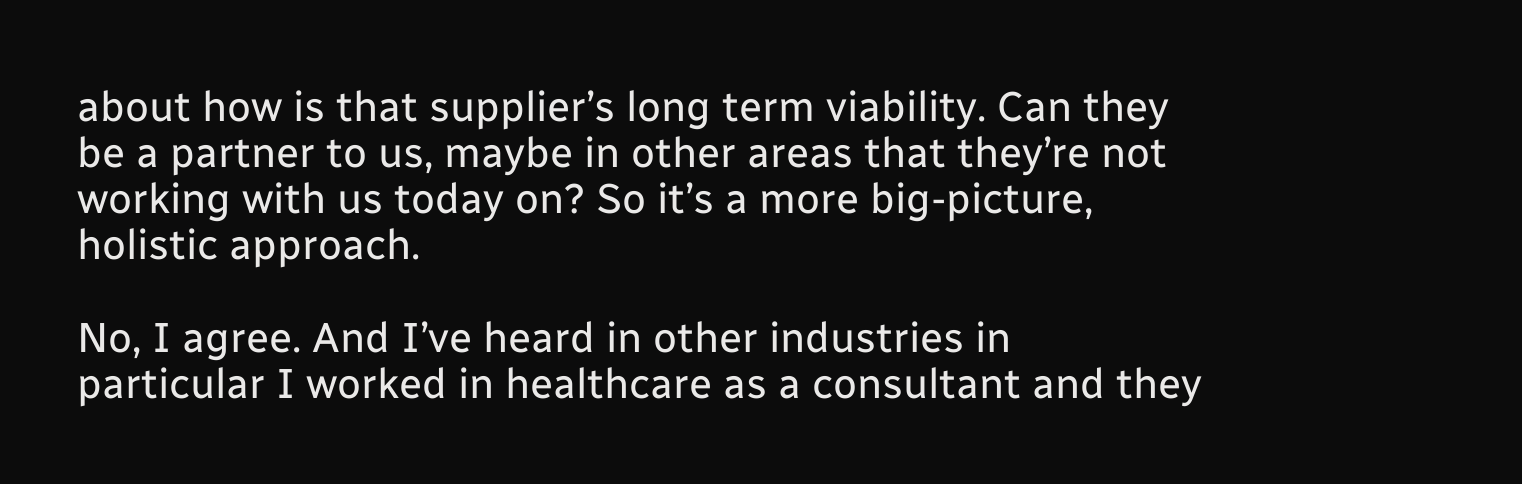about how is that supplier’s long term viability. Can they be a partner to us, maybe in other areas that they’re not working with us today on? So it’s a more big-picture, holistic approach.

No, I agree. And I’ve heard in other industries in particular I worked in healthcare as a consultant and they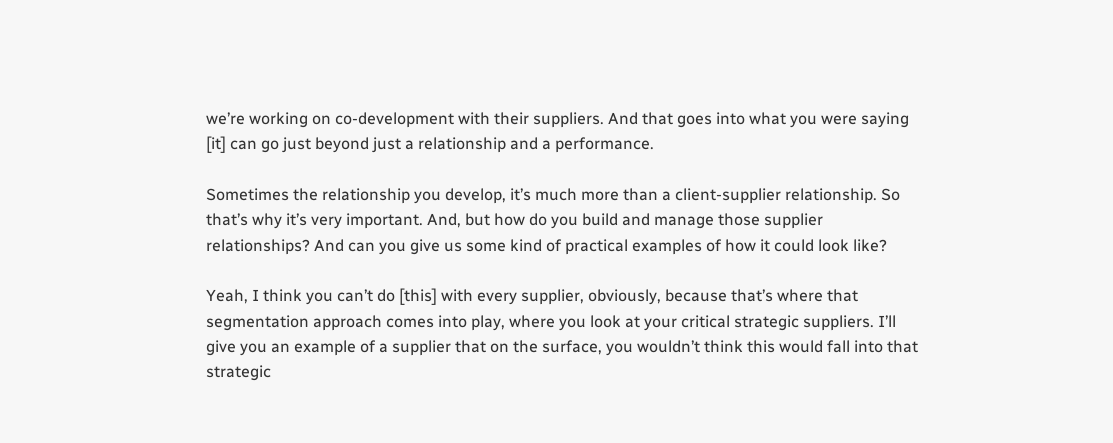we’re working on co-development with their suppliers. And that goes into what you were saying [it] can go just beyond just a relationship and a performance.

Sometimes the relationship you develop, it’s much more than a client-supplier relationship. So that’s why it’s very important. And, but how do you build and manage those supplier relationships? And can you give us some kind of practical examples of how it could look like?

Yeah, I think you can’t do [this] with every supplier, obviously, because that’s where that segmentation approach comes into play, where you look at your critical strategic suppliers. I’ll give you an example of a supplier that on the surface, you wouldn’t think this would fall into that strategic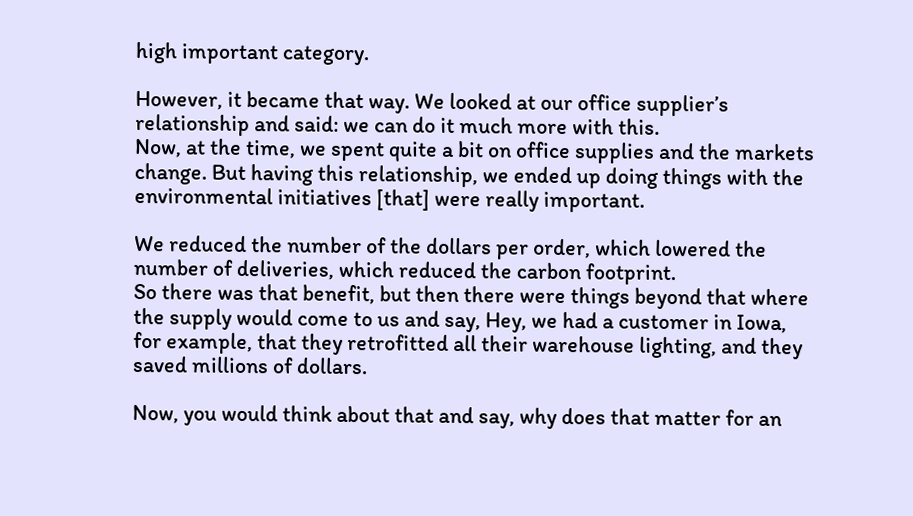high important category.

However, it became that way. We looked at our office supplier’s relationship and said: we can do it much more with this.
Now, at the time, we spent quite a bit on office supplies and the markets change. But having this relationship, we ended up doing things with the environmental initiatives [that] were really important.

We reduced the number of the dollars per order, which lowered the number of deliveries, which reduced the carbon footprint.
So there was that benefit, but then there were things beyond that where the supply would come to us and say, Hey, we had a customer in Iowa, for example, that they retrofitted all their warehouse lighting, and they saved millions of dollars.

Now, you would think about that and say, why does that matter for an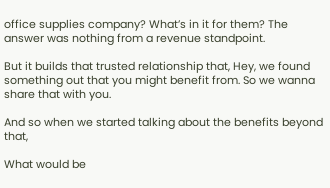office supplies company? What’s in it for them? The answer was nothing from a revenue standpoint.

But it builds that trusted relationship that, Hey, we found something out that you might benefit from. So we wanna share that with you.

And so when we started talking about the benefits beyond that,

What would be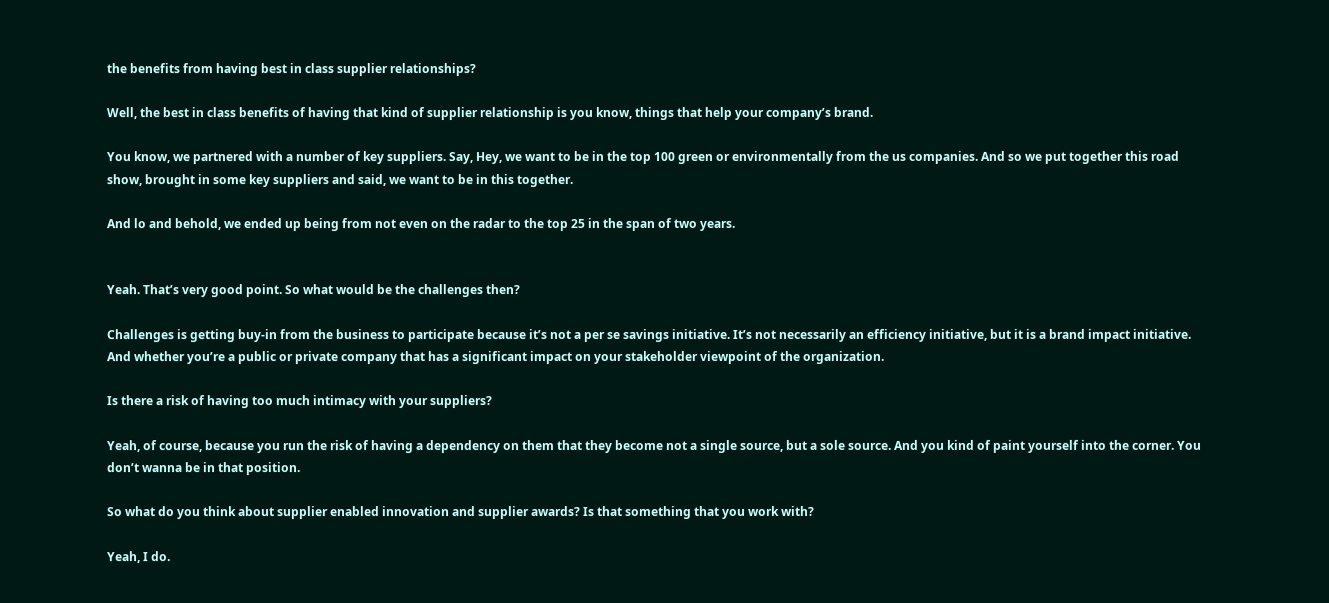the benefits from having best in class supplier relationships?

Well, the best in class benefits of having that kind of supplier relationship is you know, things that help your company’s brand.

You know, we partnered with a number of key suppliers. Say, Hey, we want to be in the top 100 green or environmentally from the us companies. And so we put together this road show, brought in some key suppliers and said, we want to be in this together.

And lo and behold, we ended up being from not even on the radar to the top 25 in the span of two years.


Yeah. That’s very good point. So what would be the challenges then?

Challenges is getting buy-in from the business to participate because it’s not a per se savings initiative. It’s not necessarily an efficiency initiative, but it is a brand impact initiative. And whether you’re a public or private company that has a significant impact on your stakeholder viewpoint of the organization.

Is there a risk of having too much intimacy with your suppliers?

Yeah, of course, because you run the risk of having a dependency on them that they become not a single source, but a sole source. And you kind of paint yourself into the corner. You don’t wanna be in that position.

So what do you think about supplier enabled innovation and supplier awards? Is that something that you work with?

Yeah, I do.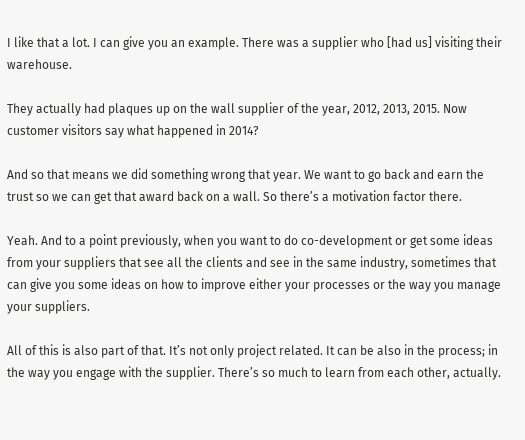I like that a lot. I can give you an example. There was a supplier who [had us] visiting their warehouse.

They actually had plaques up on the wall supplier of the year, 2012, 2013, 2015. Now customer visitors say what happened in 2014?

And so that means we did something wrong that year. We want to go back and earn the trust so we can get that award back on a wall. So there’s a motivation factor there.

Yeah. And to a point previously, when you want to do co-development or get some ideas from your suppliers that see all the clients and see in the same industry, sometimes that can give you some ideas on how to improve either your processes or the way you manage your suppliers.

All of this is also part of that. It’s not only project related. It can be also in the process; in the way you engage with the supplier. There’s so much to learn from each other, actually.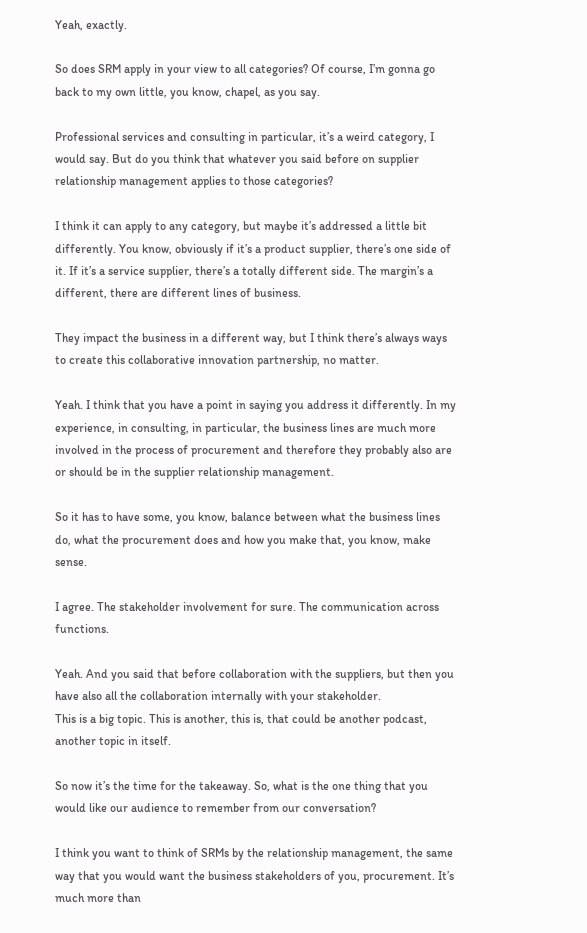Yeah, exactly.

So does SRM apply in your view to all categories? Of course, I’m gonna go back to my own little, you know, chapel, as you say.

Professional services and consulting in particular, it’s a weird category, I would say. But do you think that whatever you said before on supplier relationship management applies to those categories?

I think it can apply to any category, but maybe it’s addressed a little bit differently. You know, obviously if it’s a product supplier, there’s one side of it. If it’s a service supplier, there’s a totally different side. The margin’s a different, there are different lines of business.

They impact the business in a different way, but I think there’s always ways to create this collaborative innovation partnership, no matter.

Yeah. I think that you have a point in saying you address it differently. In my experience, in consulting, in particular, the business lines are much more involved in the process of procurement and therefore they probably also are or should be in the supplier relationship management.

So it has to have some, you know, balance between what the business lines do, what the procurement does and how you make that, you know, make sense.

I agree. The stakeholder involvement for sure. The communication across functions.

Yeah. And you said that before collaboration with the suppliers, but then you have also all the collaboration internally with your stakeholder.
This is a big topic. This is another, this is, that could be another podcast, another topic in itself.

So now it’s the time for the takeaway. So, what is the one thing that you would like our audience to remember from our conversation?

I think you want to think of SRMs by the relationship management, the same way that you would want the business stakeholders of you, procurement. It’s much more than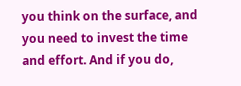you think on the surface, and you need to invest the time and effort. And if you do,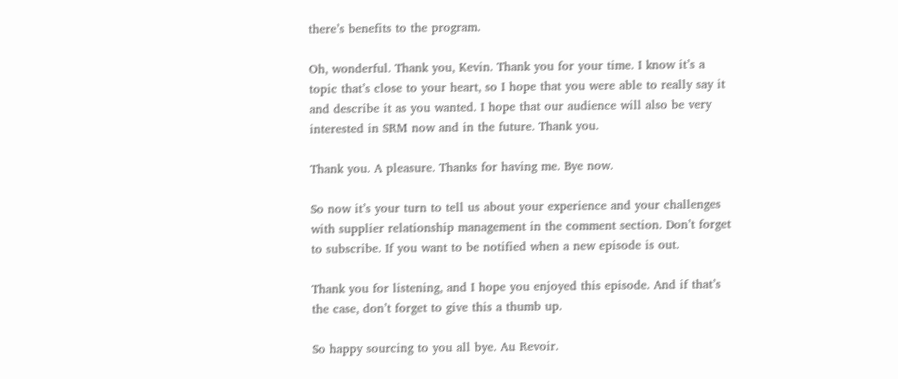there’s benefits to the program.

Oh, wonderful. Thank you, Kevin. Thank you for your time. I know it’s a topic that’s close to your heart, so I hope that you were able to really say it and describe it as you wanted. I hope that our audience will also be very interested in SRM now and in the future. Thank you.

Thank you. A pleasure. Thanks for having me. Bye now.

So now it’s your turn to tell us about your experience and your challenges with supplier relationship management in the comment section. Don’t forget to subscribe. If you want to be notified when a new episode is out.

Thank you for listening, and I hope you enjoyed this episode. And if that’s the case, don’t forget to give this a thumb up.

So happy sourcing to you all bye. Au Revoir.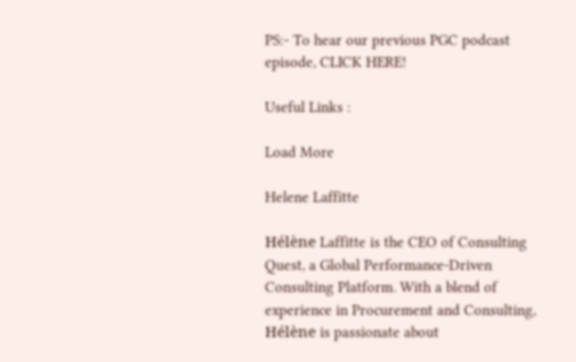PS:- To hear our previous PGC podcast episode, CLICK HERE!

Useful Links :

Load More

Helene Laffitte

Hélène Laffitte is the CEO of Consulting Quest, a Global Performance-Driven Consulting Platform. With a blend of experience in Procurement and Consulting, Hélène is passionate about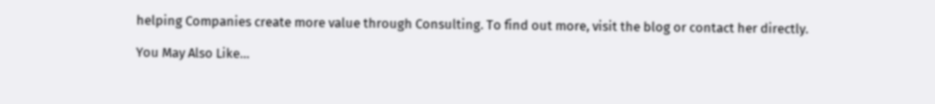helping Companies create more value through Consulting. To find out more, visit the blog or contact her directly.

You May Also Like…